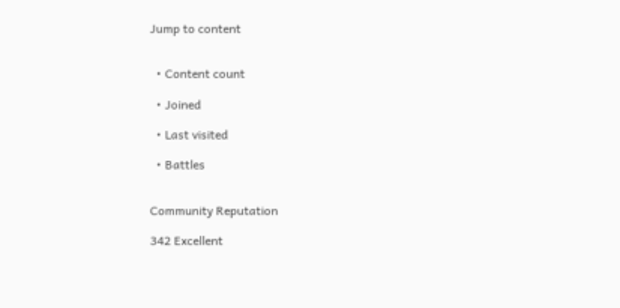Jump to content


  • Content count

  • Joined

  • Last visited

  • Battles


Community Reputation

342 Excellent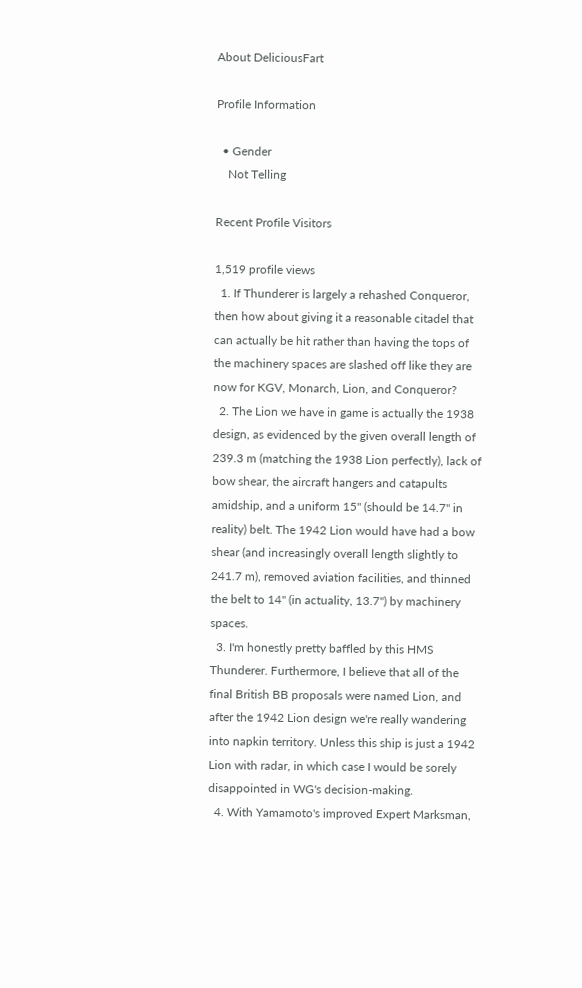About DeliciousFart

Profile Information

  • Gender
    Not Telling

Recent Profile Visitors

1,519 profile views
  1. If Thunderer is largely a rehashed Conqueror, then how about giving it a reasonable citadel that can actually be hit rather than having the tops of the machinery spaces are slashed off like they are now for KGV, Monarch, Lion, and Conqueror?
  2. The Lion we have in game is actually the 1938 design, as evidenced by the given overall length of 239.3 m (matching the 1938 Lion perfectly), lack of bow shear, the aircraft hangers and catapults amidship, and a uniform 15" (should be 14.7" in reality) belt. The 1942 Lion would have had a bow shear (and increasingly overall length slightly to 241.7 m), removed aviation facilities, and thinned the belt to 14" (in actuality, 13.7") by machinery spaces.
  3. I'm honestly pretty baffled by this HMS Thunderer. Furthermore, I believe that all of the final British BB proposals were named Lion, and after the 1942 Lion design we're really wandering into napkin territory. Unless this ship is just a 1942 Lion with radar, in which case I would be sorely disappointed in WG's decision-making.
  4. With Yamamoto's improved Expert Marksman,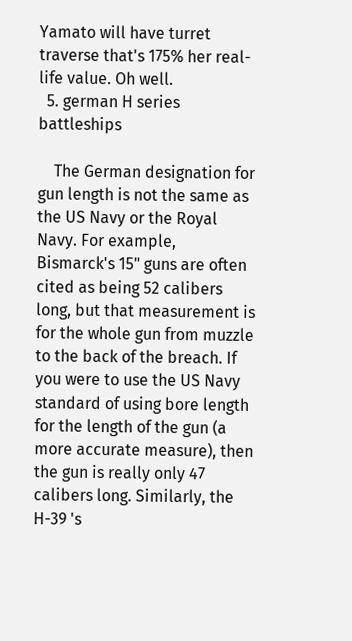Yamato will have turret traverse that's 175% her real-life value. Oh well.
  5. german H series battleships

    The German designation for gun length is not the same as the US Navy or the Royal Navy. For example, Bismarck's 15" guns are often cited as being 52 calibers long, but that measurement is for the whole gun from muzzle to the back of the breach. If you were to use the US Navy standard of using bore length for the length of the gun (a more accurate measure), then the gun is really only 47 calibers long. Similarly, the H-39 's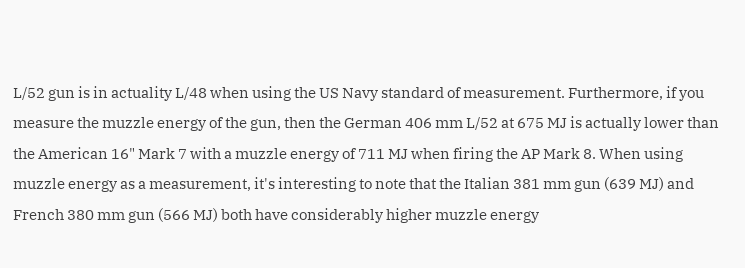L/52 gun is in actuality L/48 when using the US Navy standard of measurement. Furthermore, if you measure the muzzle energy of the gun, then the German 406 mm L/52 at 675 MJ is actually lower than the American 16" Mark 7 with a muzzle energy of 711 MJ when firing the AP Mark 8. When using muzzle energy as a measurement, it's interesting to note that the Italian 381 mm gun (639 MJ) and French 380 mm gun (566 MJ) both have considerably higher muzzle energy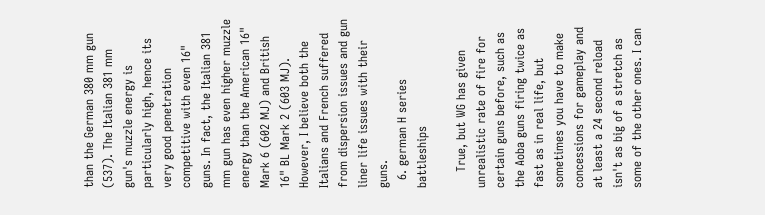than the German 380 mm gun (537). The Italian 381 mm gun's muzzle energy is particularly high, hence its very good penetration competitive with even 16" guns. In fact, the Italian 381 mm gun has even higher muzzle energy than the American 16" Mark 6 (602 MJ) and British 16" BL Mark 2 (603 MJ). However, I believe both the Italians and French suffered from dispersion issues and gun liner life issues with their guns.
  6. german H series battleships

    True, but WG has given unrealistic rate of fire for certain guns before, such as the Aoba guns firing twice as fast as in real life, but sometimes you have to make concessions for gameplay and at least a 24 second reload isn't as big of a stretch as some of the other ones. I can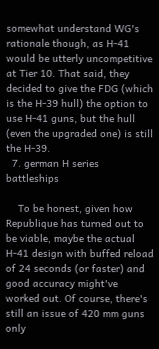somewhat understand WG's rationale though, as H-41 would be utterly uncompetitive at Tier 10. That said, they decided to give the FDG (which is the H-39 hull) the option to use H-41 guns, but the hull (even the upgraded one) is still the H-39.
  7. german H series battleships

    To be honest, given how Republique has turned out to be viable, maybe the actual H-41 design with buffed reload of 24 seconds (or faster) and good accuracy might've worked out. Of course, there's still an issue of 420 mm guns only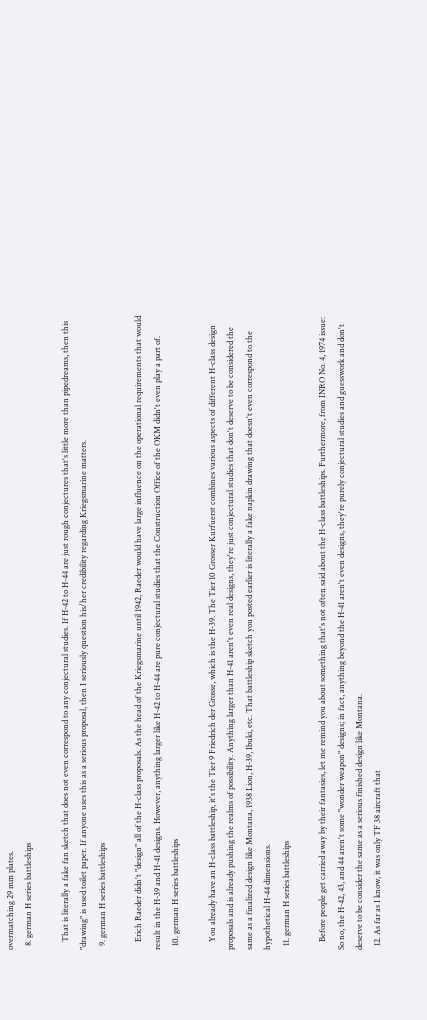overmatching 29 mm plates.
  8. german H series battleships

    That is literally a fake fan sketch that does not even correspond to any conjectural studies. If H-42 to H-44 are just rough conjectures that's little more than pipedreams, then this "drawing" is used toilet paper. If anyone uses this as a serious proposal, then I seriously question his/her credibility regarding Kriegsmarine matters.
  9. german H series battleships

    Erich Raeder didn't "design" all of the H-class proposals. As the head of the Kriegsmarine until 1942, Raeder would have large influence on the operational requirements that would result in the H-39 and H-41 designs. However, anything larger like H-42 to H-44 are pure conjectural studies that the Construction Office of the OKM didn't even play a part of.
  10. german H series battleships

    You already have an H-class battleship, it's the Tier 9 Friedrich der Grosse, which is the H-39. The Tier 10 Grosser Kurfuerst combines various aspects of different H-class design proposals and is already pushing the realms of possibility. Anything larger than H-41 aren't even real designs, they're just conjectural studies that don't deserve to be considered the same as a finalized design like Montana, 1938 Lion, H-39, Ibuki, etc. That battleship sketch you posted earlier is literally a fake napkin drawing that doesn't even correspond to the hypothetical H-44 dimensions.
  11. german H series battleships

    Before people get carried away by their fantasies, let me remind you about something that's not often said about the H-class battleships. Furthermore, from INRO No. 4, 1974 issue: So no, the H-42, 43, and 44 aren't some "wonder weapon" designs; in fact, anything beyond the H-41 aren't even designs, they're purely conjectural studies and guesswork and don't deserve to be consider the same as a serious finished design like Montana.
  12. As far as I know, it was only TF 38 aircraft that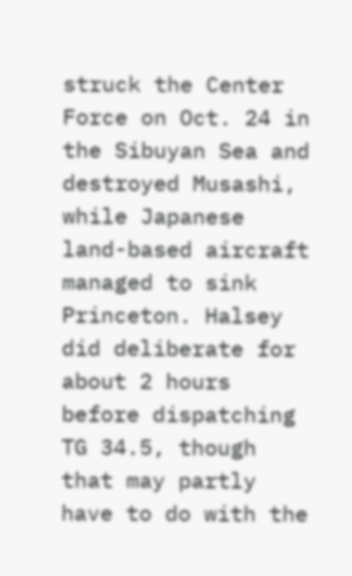struck the Center Force on Oct. 24 in the Sibuyan Sea and destroyed Musashi, while Japanese land-based aircraft managed to sink Princeton. Halsey did deliberate for about 2 hours before dispatching TG 34.5, though that may partly have to do with the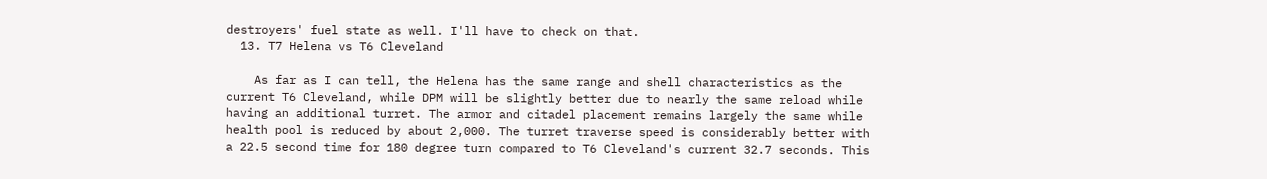destroyers' fuel state as well. I'll have to check on that.
  13. T7 Helena vs T6 Cleveland

    As far as I can tell, the Helena has the same range and shell characteristics as the current T6 Cleveland, while DPM will be slightly better due to nearly the same reload while having an additional turret. The armor and citadel placement remains largely the same while health pool is reduced by about 2,000. The turret traverse speed is considerably better with a 22.5 second time for 180 degree turn compared to T6 Cleveland's current 32.7 seconds. This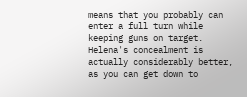means that you probably can enter a full turn while keeping guns on target. Helena's concealment is actually considerably better, as you can get down to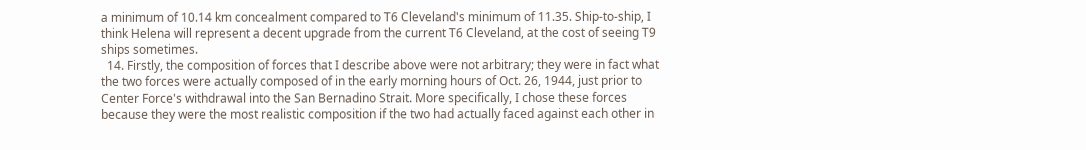a minimum of 10.14 km concealment compared to T6 Cleveland's minimum of 11.35. Ship-to-ship, I think Helena will represent a decent upgrade from the current T6 Cleveland, at the cost of seeing T9 ships sometimes.
  14. Firstly, the composition of forces that I describe above were not arbitrary; they were in fact what the two forces were actually composed of in the early morning hours of Oct. 26, 1944, just prior to Center Force's withdrawal into the San Bernadino Strait. More specifically, I chose these forces because they were the most realistic composition if the two had actually faced against each other in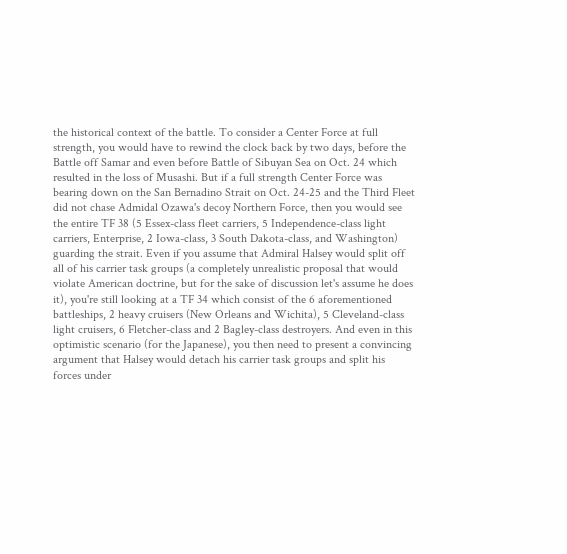the historical context of the battle. To consider a Center Force at full strength, you would have to rewind the clock back by two days, before the Battle off Samar and even before Battle of Sibuyan Sea on Oct. 24 which resulted in the loss of Musashi. But if a full strength Center Force was bearing down on the San Bernadino Strait on Oct. 24-25 and the Third Fleet did not chase Admidal Ozawa's decoy Northern Force, then you would see the entire TF 38 (5 Essex-class fleet carriers, 5 Independence-class light carriers, Enterprise, 2 Iowa-class, 3 South Dakota-class, and Washington) guarding the strait. Even if you assume that Admiral Halsey would split off all of his carrier task groups (a completely unrealistic proposal that would violate American doctrine, but for the sake of discussion let's assume he does it), you're still looking at a TF 34 which consist of the 6 aforementioned battleships, 2 heavy cruisers (New Orleans and Wichita), 5 Cleveland-class light cruisers, 6 Fletcher-class and 2 Bagley-class destroyers. And even in this optimistic scenario (for the Japanese), you then need to present a convincing argument that Halsey would detach his carrier task groups and split his forces under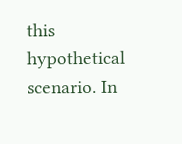this hypothetical scenario. In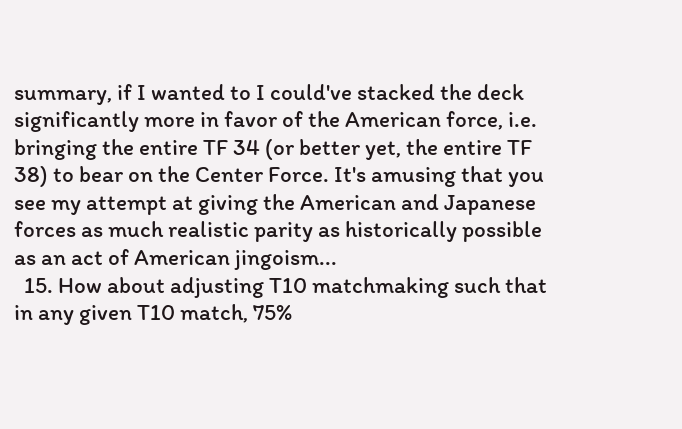summary, if I wanted to I could've stacked the deck significantly more in favor of the American force, i.e. bringing the entire TF 34 (or better yet, the entire TF 38) to bear on the Center Force. It's amusing that you see my attempt at giving the American and Japanese forces as much realistic parity as historically possible as an act of American jingoism...
  15. How about adjusting T10 matchmaking such that in any given T10 match, 75%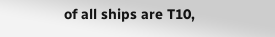of all ships are T10,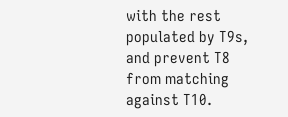with the rest populated by T9s, and prevent T8 from matching against T10.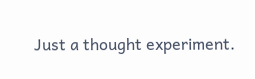Just a thought experiment.